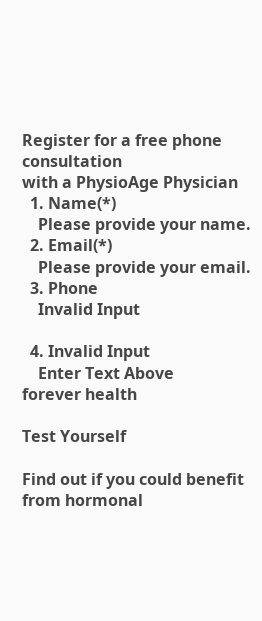Register for a free phone consultation
with a PhysioAge Physician
  1. Name(*)
    Please provide your name.
  2. Email(*)
    Please provide your email.
  3. Phone
    Invalid Input

  4. Invalid Input
    Enter Text Above
forever health

Test Yourself

Find out if you could benefit from hormonal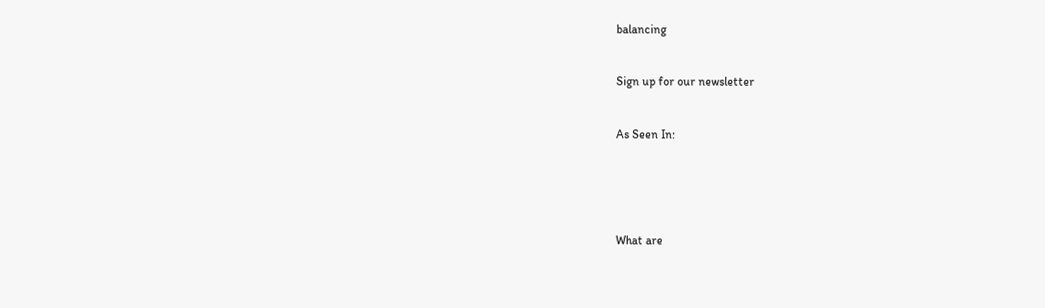balancing


Sign up for our newsletter


As Seen In:





What are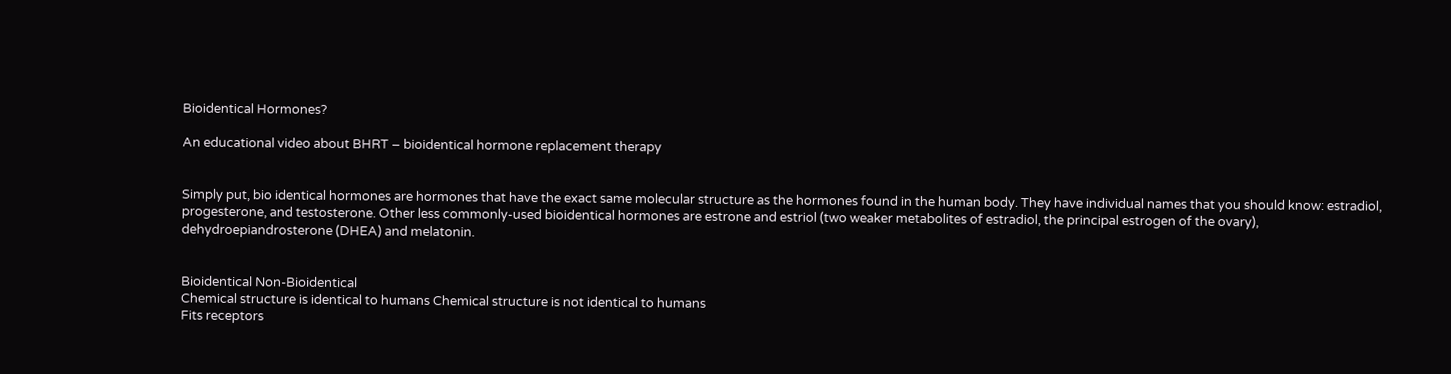Bioidentical Hormones?

An educational video about BHRT – bioidentical hormone replacement therapy


Simply put, bio identical hormones are hormones that have the exact same molecular structure as the hormones found in the human body. They have individual names that you should know: estradiol, progesterone, and testosterone. Other less commonly-used bioidentical hormones are estrone and estriol (two weaker metabolites of estradiol, the principal estrogen of the ovary), dehydroepiandrosterone (DHEA) and melatonin.


Bioidentical Non-Bioidentical
Chemical structure is identical to humans Chemical structure is not identical to humans
Fits receptors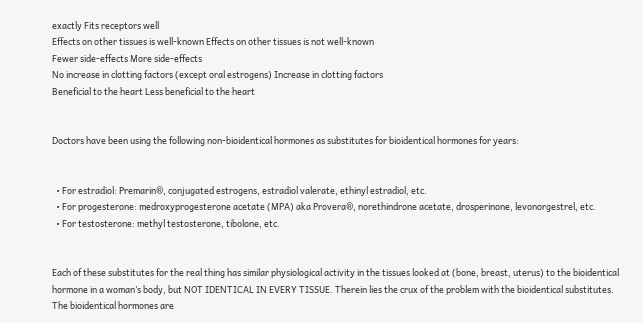exactly Fits receptors well
Effects on other tissues is well-known Effects on other tissues is not well-known
Fewer side-effects More side-effects
No increase in clotting factors (except oral estrogens) Increase in clotting factors
Beneficial to the heart Less beneficial to the heart


Doctors have been using the following non-bioidentical hormones as substitutes for bioidentical hormones for years:


  • For estradiol: Premarin®, conjugated estrogens, estradiol valerate, ethinyl estradiol, etc.
  • For progesterone: medroxyprogesterone acetate (MPA) aka Provera®, norethindrone acetate, drosperinone, levonorgestrel, etc.
  • For testosterone: methyl testosterone, tibolone, etc.


Each of these substitutes for the real thing has similar physiological activity in the tissues looked at (bone, breast, uterus) to the bioidentical hormone in a woman’s body, but NOT IDENTICAL IN EVERY TISSUE. Therein lies the crux of the problem with the bioidentical substitutes. The bioidentical hormones are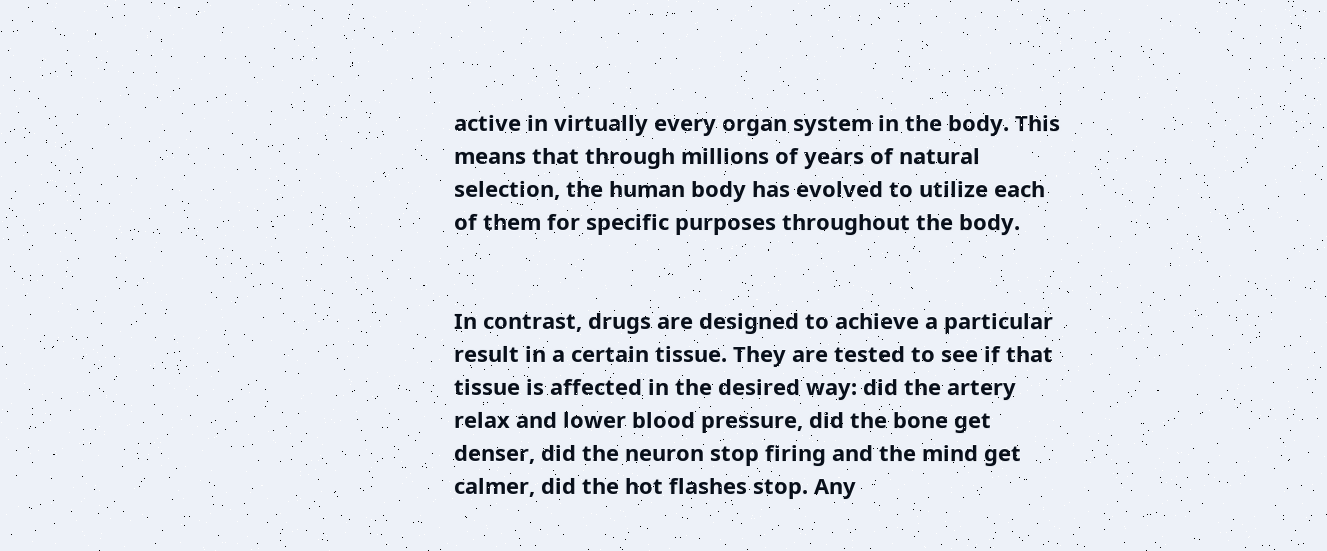active in virtually every organ system in the body. This means that through millions of years of natural selection, the human body has evolved to utilize each of them for specific purposes throughout the body.


In contrast, drugs are designed to achieve a particular result in a certain tissue. They are tested to see if that tissue is affected in the desired way: did the artery relax and lower blood pressure, did the bone get denser, did the neuron stop firing and the mind get calmer, did the hot flashes stop. Any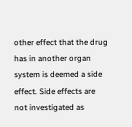other effect that the drug has in another organ system is deemed a side effect. Side effects are not investigated as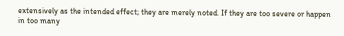extensively as the intended effect; they are merely noted. If they are too severe or happen in too many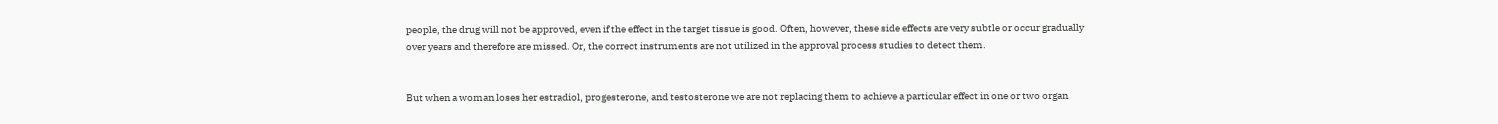people, the drug will not be approved, even if the effect in the target tissue is good. Often, however, these side effects are very subtle or occur gradually over years and therefore are missed. Or, the correct instruments are not utilized in the approval process studies to detect them.


But when a woman loses her estradiol, progesterone, and testosterone we are not replacing them to achieve a particular effect in one or two organ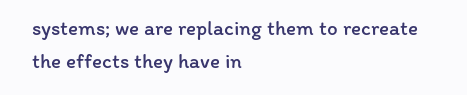systems; we are replacing them to recreate the effects they have in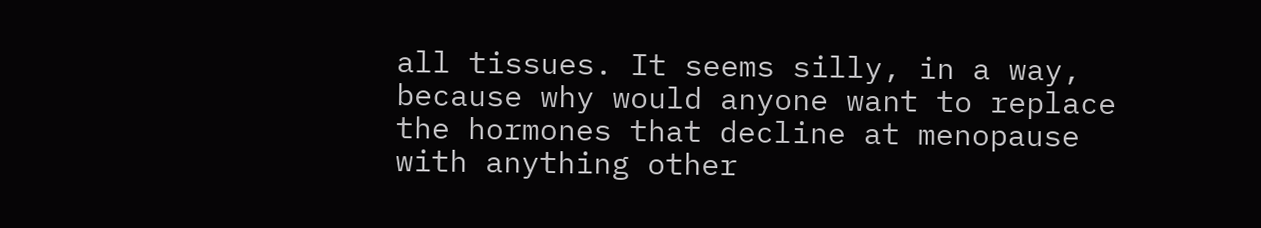all tissues. It seems silly, in a way, because why would anyone want to replace the hormones that decline at menopause with anything other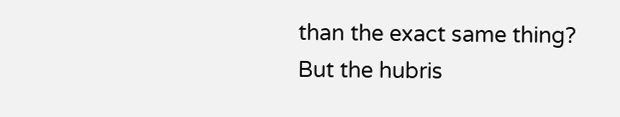than the exact same thing? But the hubris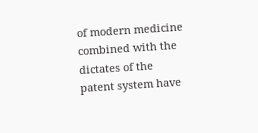of modern medicine combined with the dictates of the patent system have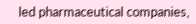led pharmaceutical companies,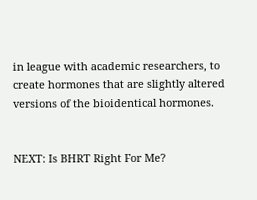in league with academic researchers, to create hormones that are slightly altered versions of the bioidentical hormones.


NEXT: Is BHRT Right For Me?